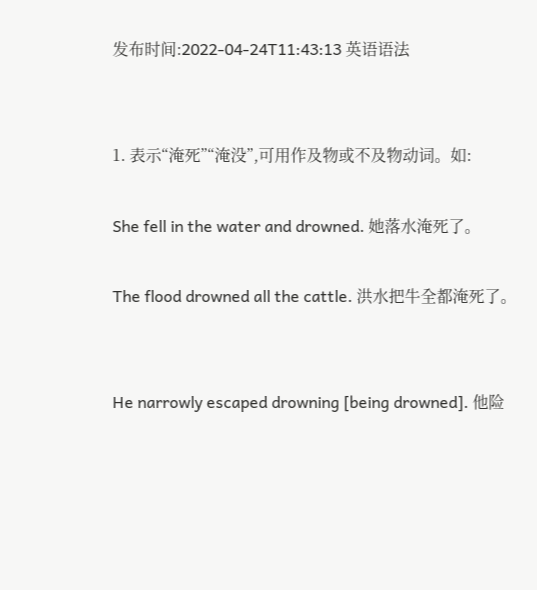发布时间:2022-04-24T11:43:13 英语语法


1. 表示“淹死”“淹没”,可用作及物或不及物动词。如:

She fell in the water and drowned. 她落水淹死了。

The flood drowned all the cattle. 洪水把牛全都淹死了。


He narrowly escaped drowning [being drowned]. 他险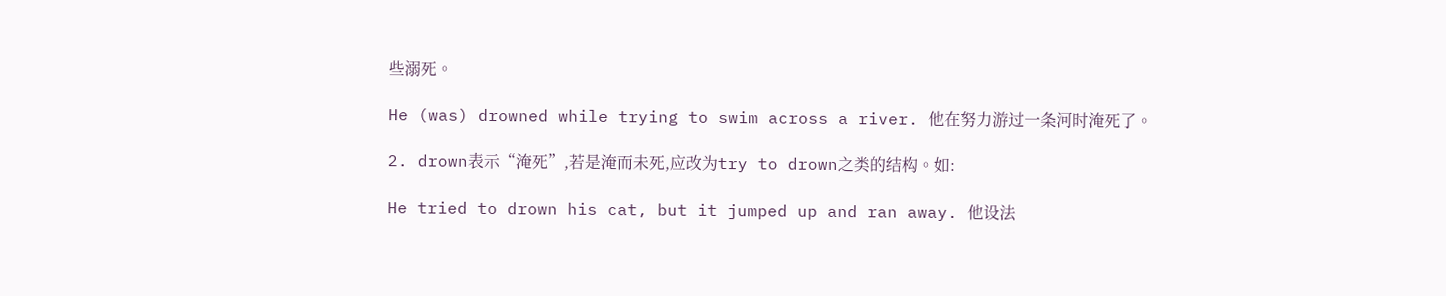些溺死。

He (was) drowned while trying to swim across a river. 他在努力游过一条河时淹死了。

2. drown表示“淹死”,若是淹而未死,应改为try to drown之类的结构。如:

He tried to drown his cat, but it jumped up and ran away. 他设法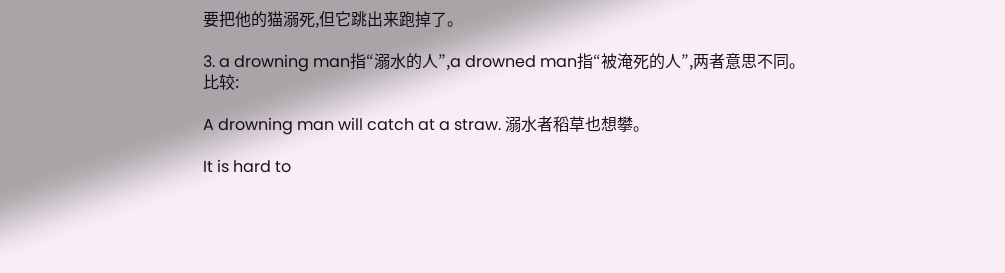要把他的猫溺死,但它跳出来跑掉了。

3. a drowning man指“溺水的人”,a drowned man指“被淹死的人”,两者意思不同。比较:

A drowning man will catch at a straw. 溺水者稻草也想攀。

It is hard to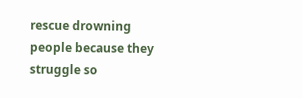rescue drowning people because they struggle so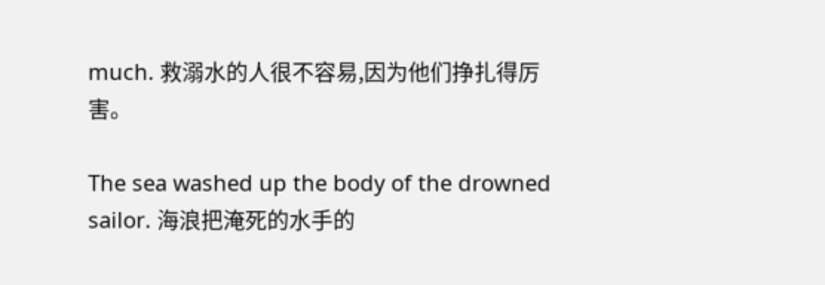much. 救溺水的人很不容易,因为他们挣扎得厉害。

The sea washed up the body of the drowned sailor. 海浪把淹死的水手的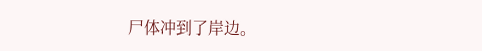尸体冲到了岸边。